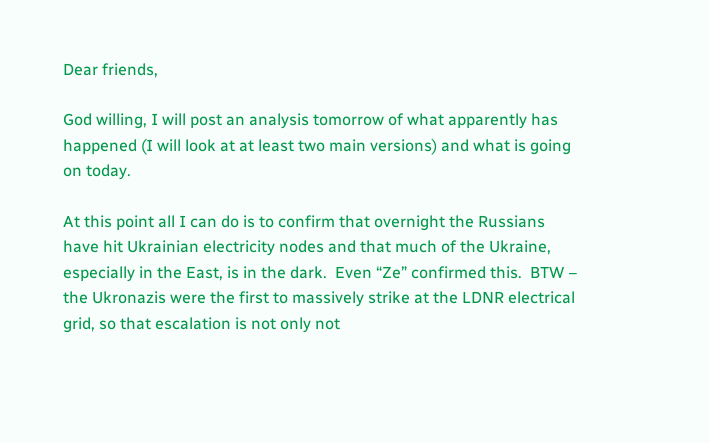Dear friends,

God willing, I will post an analysis tomorrow of what apparently has happened (I will look at at least two main versions) and what is going on today.

At this point all I can do is to confirm that overnight the Russians have hit Ukrainian electricity nodes and that much of the Ukraine, especially in the East, is in the dark.  Even “Ze” confirmed this.  BTW – the Ukronazis were the first to massively strike at the LDNR electrical grid, so that escalation is not only not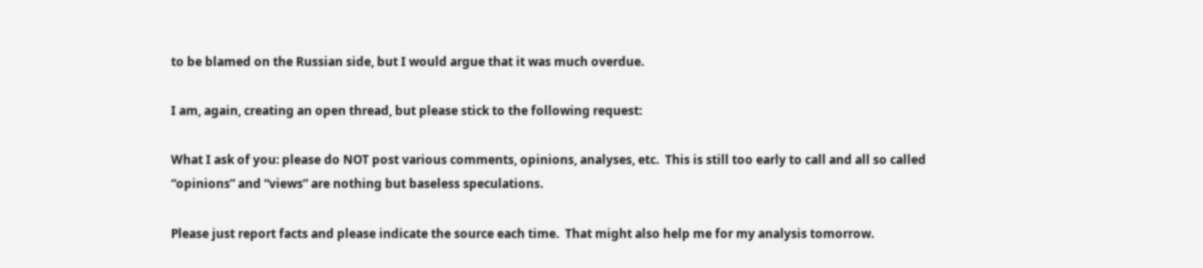to be blamed on the Russian side, but I would argue that it was much overdue.

I am, again, creating an open thread, but please stick to the following request:

What I ask of you: please do NOT post various comments, opinions, analyses, etc.  This is still too early to call and all so called “opinions” and “views” are nothing but baseless speculations.

Please just report facts and please indicate the source each time.  That might also help me for my analysis tomorrow.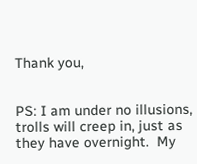Thank you,


PS: I am under no illusions, trolls will creep in, just as they have overnight.  My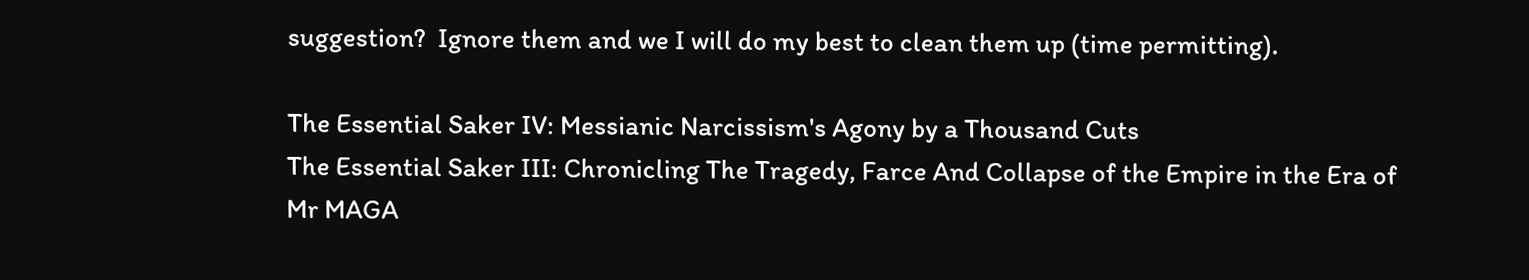suggestion?  Ignore them and we I will do my best to clean them up (time permitting).

The Essential Saker IV: Messianic Narcissism's Agony by a Thousand Cuts
The Essential Saker III: Chronicling The Tragedy, Farce And Collapse of the Empire in the Era of Mr MAGA